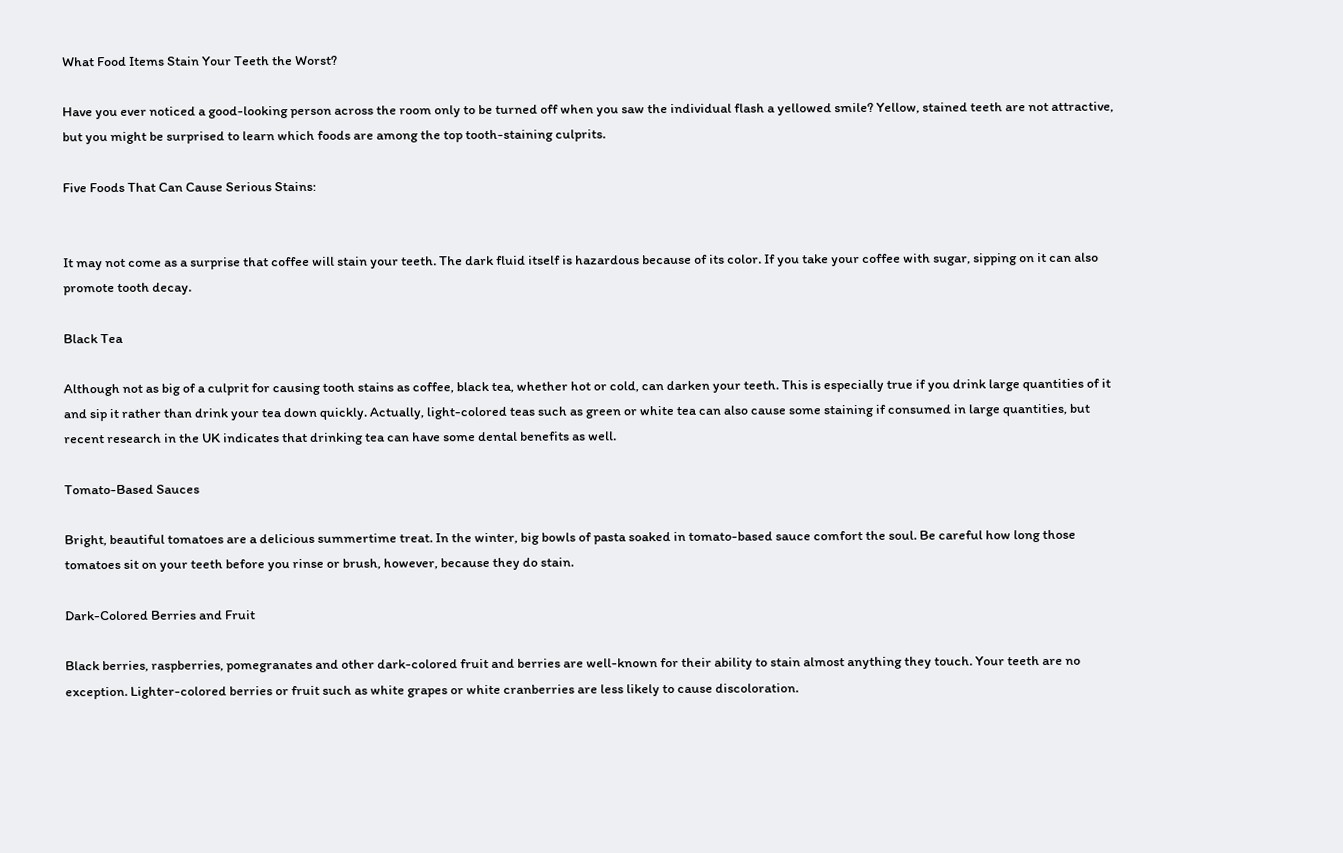What Food Items Stain Your Teeth the Worst?

Have you ever noticed a good-looking person across the room only to be turned off when you saw the individual flash a yellowed smile? Yellow, stained teeth are not attractive, but you might be surprised to learn which foods are among the top tooth-staining culprits.

Five Foods That Can Cause Serious Stains:


It may not come as a surprise that coffee will stain your teeth. The dark fluid itself is hazardous because of its color. If you take your coffee with sugar, sipping on it can also promote tooth decay.

Black Tea

Although not as big of a culprit for causing tooth stains as coffee, black tea, whether hot or cold, can darken your teeth. This is especially true if you drink large quantities of it and sip it rather than drink your tea down quickly. Actually, light-colored teas such as green or white tea can also cause some staining if consumed in large quantities, but recent research in the UK indicates that drinking tea can have some dental benefits as well.

Tomato-Based Sauces

Bright, beautiful tomatoes are a delicious summertime treat. In the winter, big bowls of pasta soaked in tomato-based sauce comfort the soul. Be careful how long those tomatoes sit on your teeth before you rinse or brush, however, because they do stain.

Dark-Colored Berries and Fruit

Black berries, raspberries, pomegranates and other dark-colored fruit and berries are well-known for their ability to stain almost anything they touch. Your teeth are no exception. Lighter-colored berries or fruit such as white grapes or white cranberries are less likely to cause discoloration.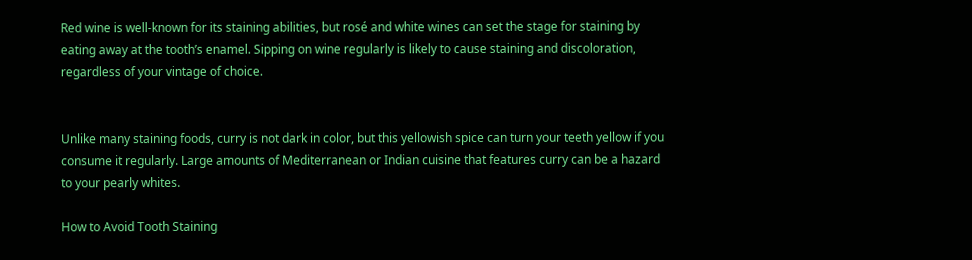Red wine is well-known for its staining abilities, but rosé and white wines can set the stage for staining by eating away at the tooth’s enamel. Sipping on wine regularly is likely to cause staining and discoloration, regardless of your vintage of choice.


Unlike many staining foods, curry is not dark in color, but this yellowish spice can turn your teeth yellow if you consume it regularly. Large amounts of Mediterranean or Indian cuisine that features curry can be a hazard to your pearly whites.

How to Avoid Tooth Staining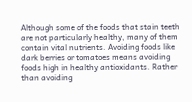Although some of the foods that stain teeth are not particularly healthy, many of them contain vital nutrients. Avoiding foods like dark berries or tomatoes means avoiding foods high in healthy antioxidants. Rather than avoiding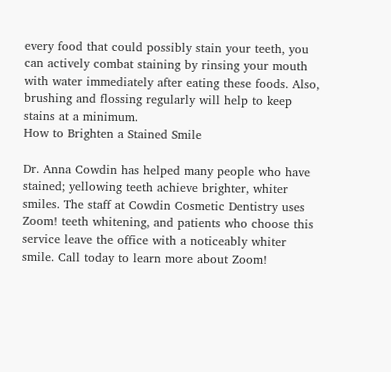every food that could possibly stain your teeth, you can actively combat staining by rinsing your mouth with water immediately after eating these foods. Also, brushing and flossing regularly will help to keep stains at a minimum.
How to Brighten a Stained Smile

Dr. Anna Cowdin has helped many people who have stained; yellowing teeth achieve brighter, whiter smiles. The staff at Cowdin Cosmetic Dentistry uses Zoom! teeth whitening, and patients who choose this service leave the office with a noticeably whiter smile. Call today to learn more about Zoom!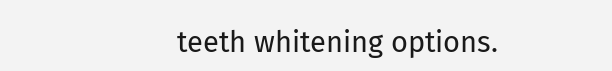teeth whitening options.